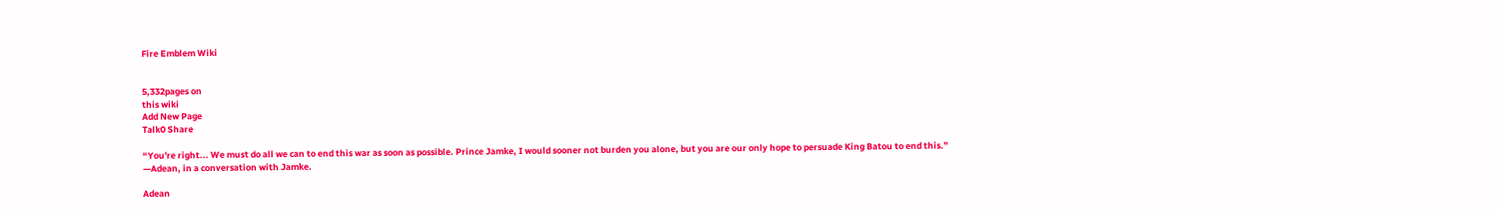Fire Emblem Wiki


5,332pages on
this wiki
Add New Page
Talk0 Share

“You're right... We must do all we can to end this war as soon as possible. Prince Jamke, I would sooner not burden you alone, but you are our only hope to persuade King Batou to end this.”
—Adean, in a conversation with Jamke.

Adean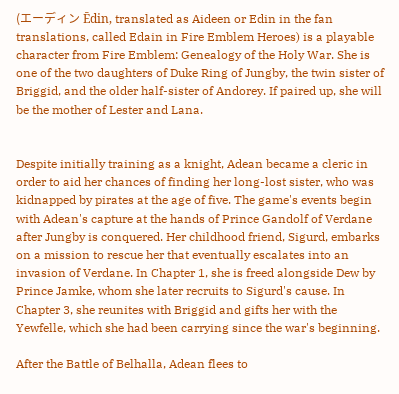(エーディン Ēdin, translated as Aideen or Edin in the fan translations, called Edain in Fire Emblem Heroes) is a playable character from Fire Emblem: Genealogy of the Holy War. She is one of the two daughters of Duke Ring of Jungby, the twin sister of Briggid, and the older half-sister of Andorey. If paired up, she will be the mother of Lester and Lana.


Despite initially training as a knight, Adean became a cleric in order to aid her chances of finding her long-lost sister, who was kidnapped by pirates at the age of five. The game's events begin with Adean's capture at the hands of Prince Gandolf of Verdane after Jungby is conquered. Her childhood friend, Sigurd, embarks on a mission to rescue her that eventually escalates into an invasion of Verdane. In Chapter 1, she is freed alongside Dew by Prince Jamke, whom she later recruits to Sigurd's cause. In Chapter 3, she reunites with Briggid and gifts her with the Yewfelle, which she had been carrying since the war's beginning.

After the Battle of Belhalla, Adean flees to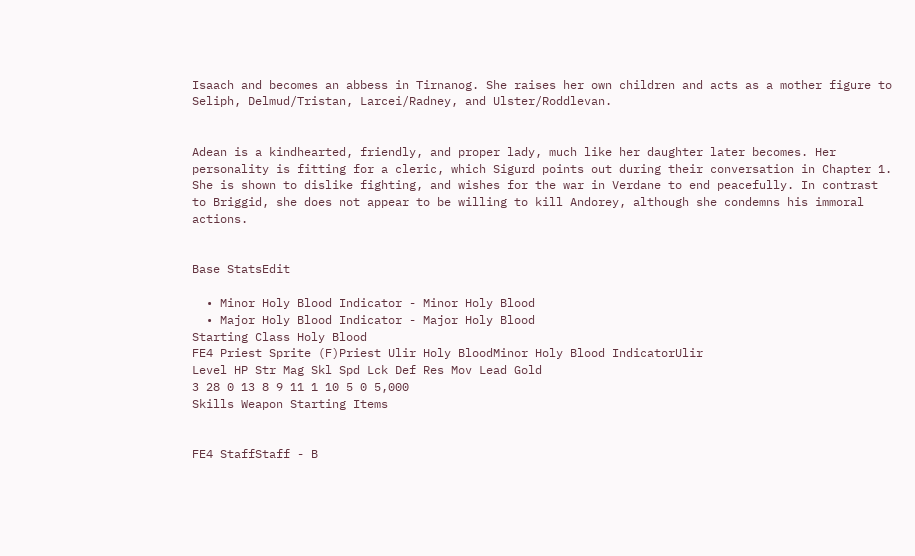Isaach and becomes an abbess in Tirnanog. She raises her own children and acts as a mother figure to Seliph, Delmud/Tristan, Larcei/Radney, and Ulster/Roddlevan.


Adean is a kindhearted, friendly, and proper lady, much like her daughter later becomes. Her personality is fitting for a cleric, which Sigurd points out during their conversation in Chapter 1. She is shown to dislike fighting, and wishes for the war in Verdane to end peacefully. In contrast to Briggid, she does not appear to be willing to kill Andorey, although she condemns his immoral actions.


Base StatsEdit

  • Minor Holy Blood Indicator - Minor Holy Blood
  • Major Holy Blood Indicator - Major Holy Blood
Starting Class Holy Blood
FE4 Priest Sprite (F)Priest Ulir Holy BloodMinor Holy Blood IndicatorUlir
Level HP Str Mag Skl Spd Lck Def Res Mov Lead Gold
3 28 0 13 8 9 11 1 10 5 0 5,000
Skills Weapon Starting Items


FE4 StaffStaff - B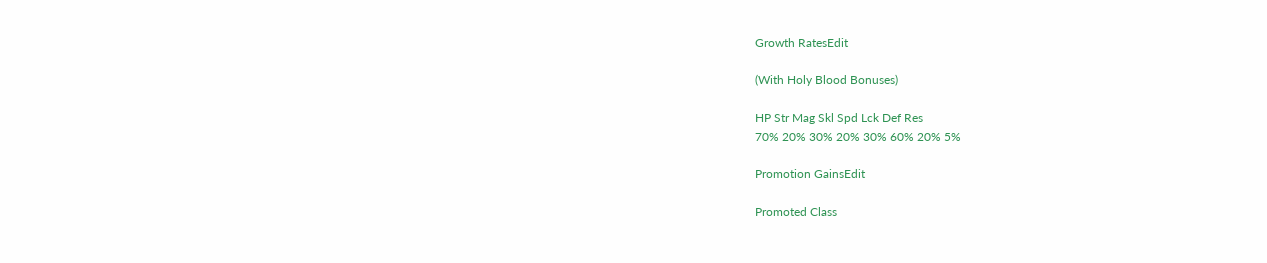Growth RatesEdit

(With Holy Blood Bonuses)

HP Str Mag Skl Spd Lck Def Res
70% 20% 30% 20% 30% 60% 20% 5%

Promotion GainsEdit

Promoted Class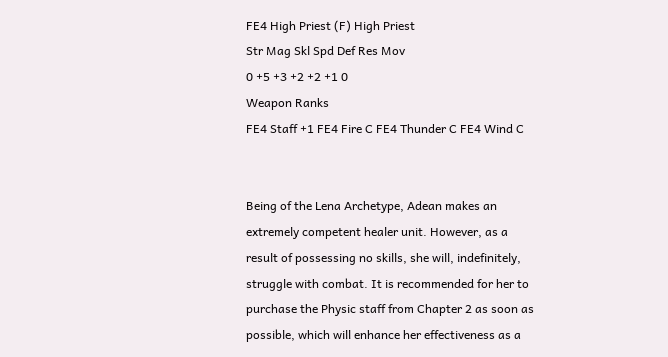FE4 High Priest (F) High Priest
Str Mag Skl Spd Def Res Mov
0 +5 +3 +2 +2 +1 0
Weapon Ranks
FE4 Staff +1 FE4 Fire C FE4 Thunder C FE4 Wind C


Being of the Lena Archetype, Adean makes an extremely competent healer unit. However, as a result of possessing no skills, she will, indefinitely, struggle with combat. It is recommended for her to purchase the Physic staff from Chapter 2 as soon as possible, which will enhance her effectiveness as a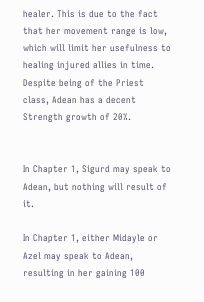healer. This is due to the fact that her movement range is low, which will limit her usefulness to healing injured allies in time. Despite being of the Priest class, Adean has a decent Strength growth of 20%.


In Chapter 1, Sigurd may speak to Adean, but nothing will result of it.

In Chapter 1, either Midayle or Azel may speak to Adean, resulting in her gaining 100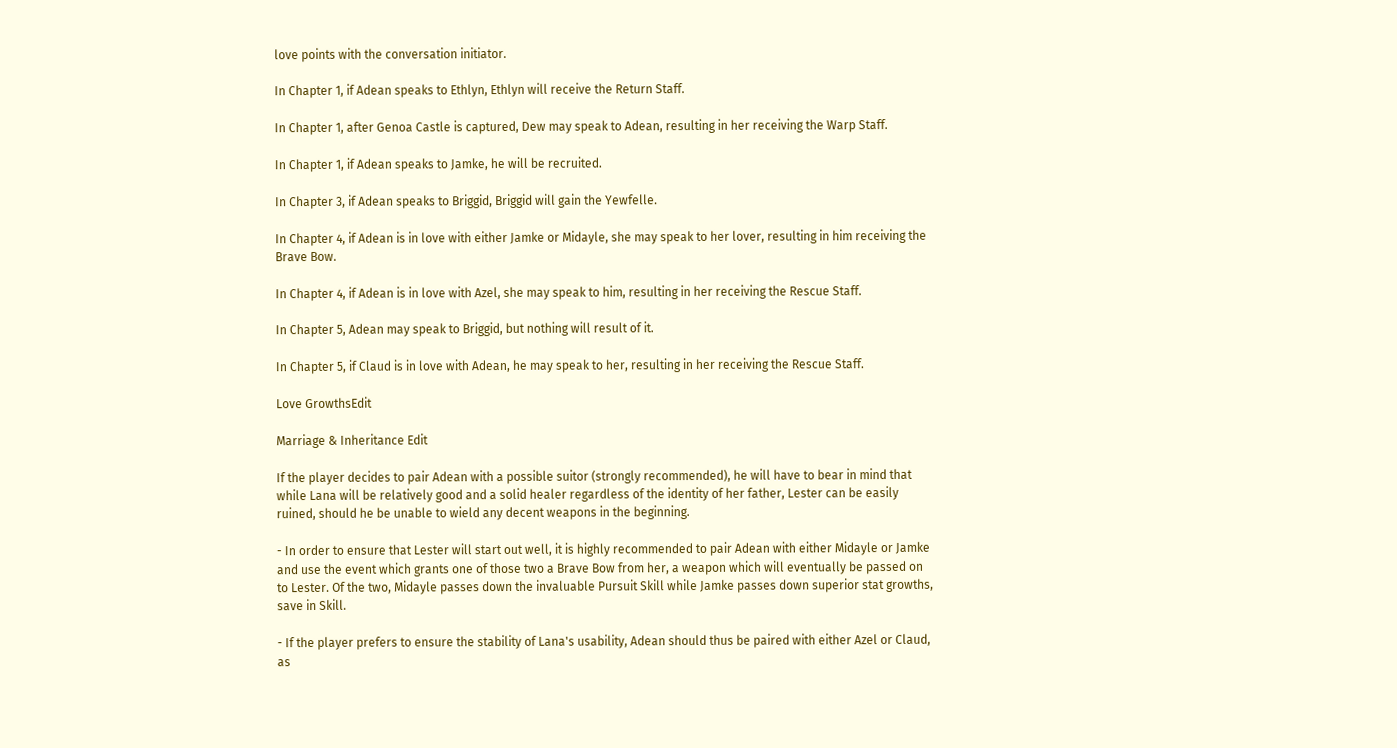love points with the conversation initiator.

In Chapter 1, if Adean speaks to Ethlyn, Ethlyn will receive the Return Staff.

In Chapter 1, after Genoa Castle is captured, Dew may speak to Adean, resulting in her receiving the Warp Staff.

In Chapter 1, if Adean speaks to Jamke, he will be recruited.

In Chapter 3, if Adean speaks to Briggid, Briggid will gain the Yewfelle.

In Chapter 4, if Adean is in love with either Jamke or Midayle, she may speak to her lover, resulting in him receiving the Brave Bow.

In Chapter 4, if Adean is in love with Azel, she may speak to him, resulting in her receiving the Rescue Staff.

In Chapter 5, Adean may speak to Briggid, but nothing will result of it.

In Chapter 5, if Claud is in love with Adean, he may speak to her, resulting in her receiving the Rescue Staff.

Love GrowthsEdit

Marriage & Inheritance Edit

If the player decides to pair Adean with a possible suitor (strongly recommended), he will have to bear in mind that while Lana will be relatively good and a solid healer regardless of the identity of her father, Lester can be easily ruined, should he be unable to wield any decent weapons in the beginning.

- In order to ensure that Lester will start out well, it is highly recommended to pair Adean with either Midayle or Jamke and use the event which grants one of those two a Brave Bow from her, a weapon which will eventually be passed on to Lester. Of the two, Midayle passes down the invaluable Pursuit Skill while Jamke passes down superior stat growths, save in Skill.

- If the player prefers to ensure the stability of Lana's usability, Adean should thus be paired with either Azel or Claud, as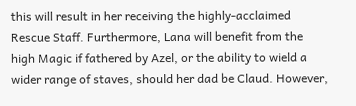this will result in her receiving the highly-acclaimed Rescue Staff. Furthermore, Lana will benefit from the high Magic if fathered by Azel, or the ability to wield a wider range of staves, should her dad be Claud. However,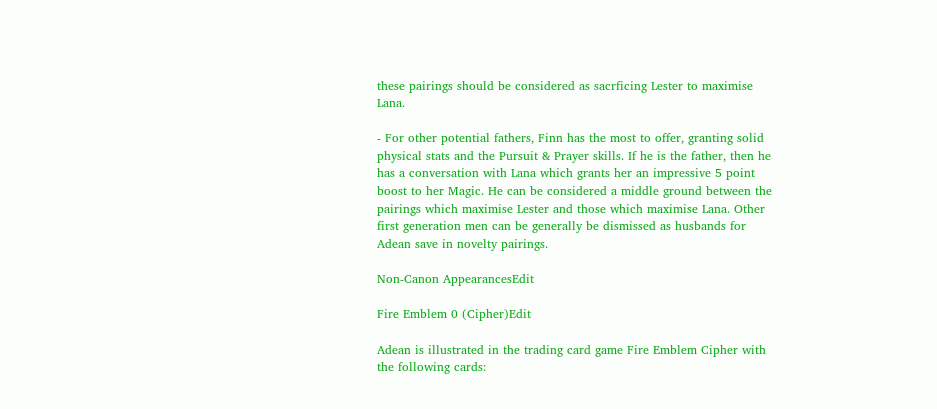these pairings should be considered as sacrficing Lester to maximise Lana.

- For other potential fathers, Finn has the most to offer, granting solid physical stats and the Pursuit & Prayer skills. If he is the father, then he has a conversation with Lana which grants her an impressive 5 point boost to her Magic. He can be considered a middle ground between the pairings which maximise Lester and those which maximise Lana. Other first generation men can be generally be dismissed as husbands for Adean save in novelty pairings.

Non-Canon AppearancesEdit

Fire Emblem 0 (Cipher)Edit

Adean is illustrated in the trading card game Fire Emblem Cipher with the following cards: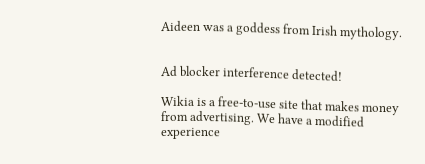Aideen was a goddess from Irish mythology.


Ad blocker interference detected!

Wikia is a free-to-use site that makes money from advertising. We have a modified experience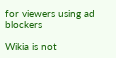for viewers using ad blockers

Wikia is not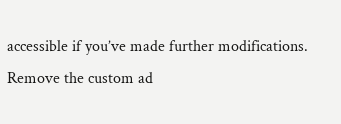accessible if you’ve made further modifications. Remove the custom ad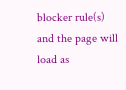blocker rule(s) and the page will load as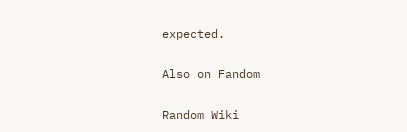expected.

Also on Fandom

Random Wiki